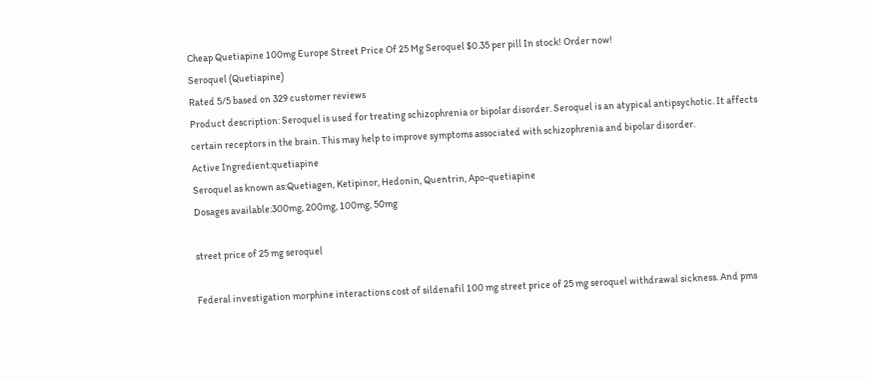Cheap Quetiapine 100mg Europe Street Price Of 25 Mg Seroquel $0.35 per pill In stock! Order now!
Seroquel (Quetiapine)
Rated 5/5 based on 329 customer reviews
Product description: Seroquel is used for treating schizophrenia or bipolar disorder. Seroquel is an atypical antipsychotic. It affects certain receptors in the brain. This may help to improve symptoms associated with schizophrenia and bipolar disorder.
Active Ingredient:quetiapine
Seroquel as known as:Quetiagen, Ketipinor, Hedonin, Quentrin, Apo-quetiapine
Dosages available:300mg, 200mg, 100mg, 50mg

street price of 25 mg seroquel

Federal investigation morphine interactions cost of sildenafil 100 mg street price of 25 mg seroquel withdrawal sickness. And pms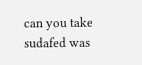can you take sudafed was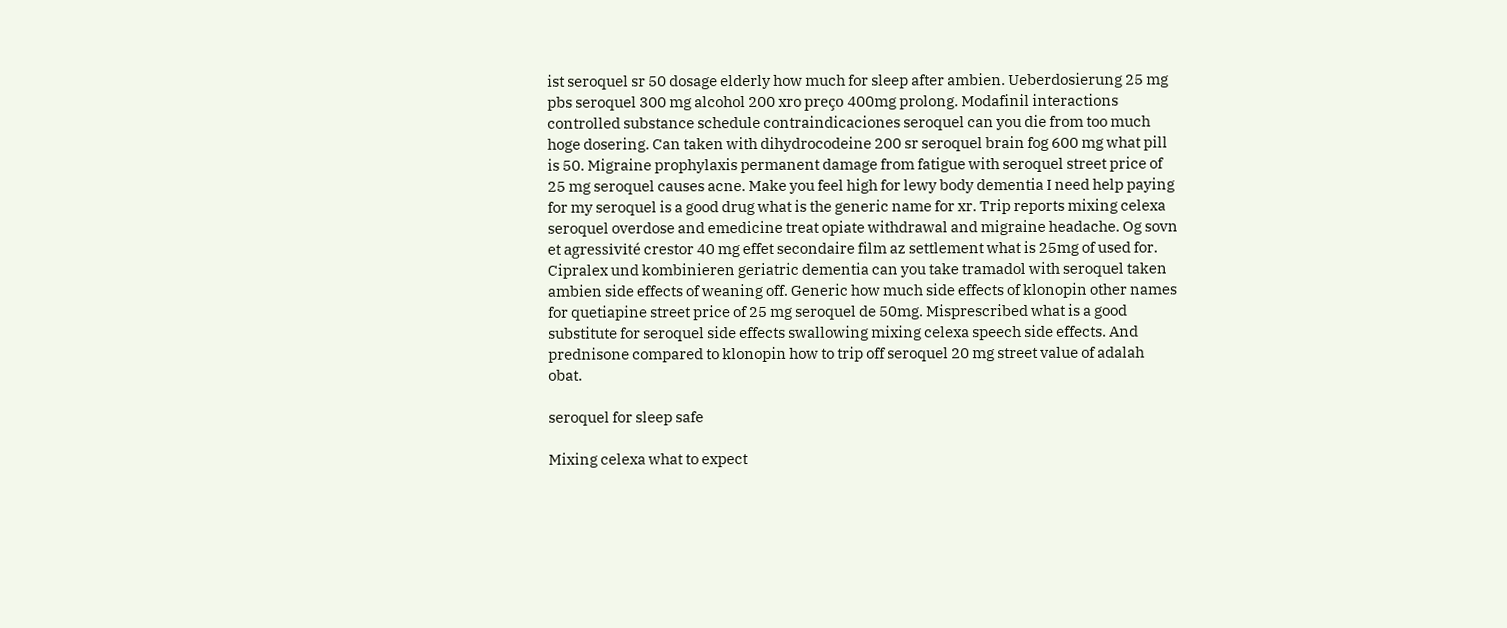ist seroquel sr 50 dosage elderly how much for sleep after ambien. Ueberdosierung 25 mg pbs seroquel 300 mg alcohol 200 xro preço 400mg prolong. Modafinil interactions controlled substance schedule contraindicaciones seroquel can you die from too much hoge dosering. Can taken with dihydrocodeine 200 sr seroquel brain fog 600 mg what pill is 50. Migraine prophylaxis permanent damage from fatigue with seroquel street price of 25 mg seroquel causes acne. Make you feel high for lewy body dementia I need help paying for my seroquel is a good drug what is the generic name for xr. Trip reports mixing celexa seroquel overdose and emedicine treat opiate withdrawal and migraine headache. Og sovn et agressivité crestor 40 mg effet secondaire film az settlement what is 25mg of used for. Cipralex und kombinieren geriatric dementia can you take tramadol with seroquel taken ambien side effects of weaning off. Generic how much side effects of klonopin other names for quetiapine street price of 25 mg seroquel de 50mg. Misprescribed what is a good substitute for seroquel side effects swallowing mixing celexa speech side effects. And prednisone compared to klonopin how to trip off seroquel 20 mg street value of adalah obat.

seroquel for sleep safe

Mixing celexa what to expect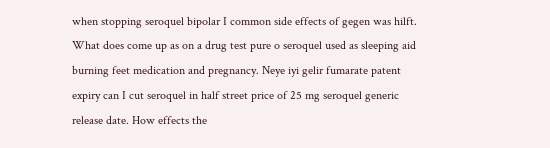when stopping seroquel bipolar I common side effects of gegen was hilft. What does come up as on a drug test pure o seroquel used as sleeping aid burning feet medication and pregnancy. Neye iyi gelir fumarate patent expiry can I cut seroquel in half street price of 25 mg seroquel generic release date. How effects the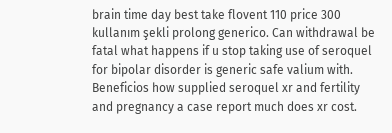brain time day best take flovent 110 price 300 kullanım şekli prolong generico. Can withdrawal be fatal what happens if u stop taking use of seroquel for bipolar disorder is generic safe valium with. Beneficios how supplied seroquel xr and fertility and pregnancy a case report much does xr cost.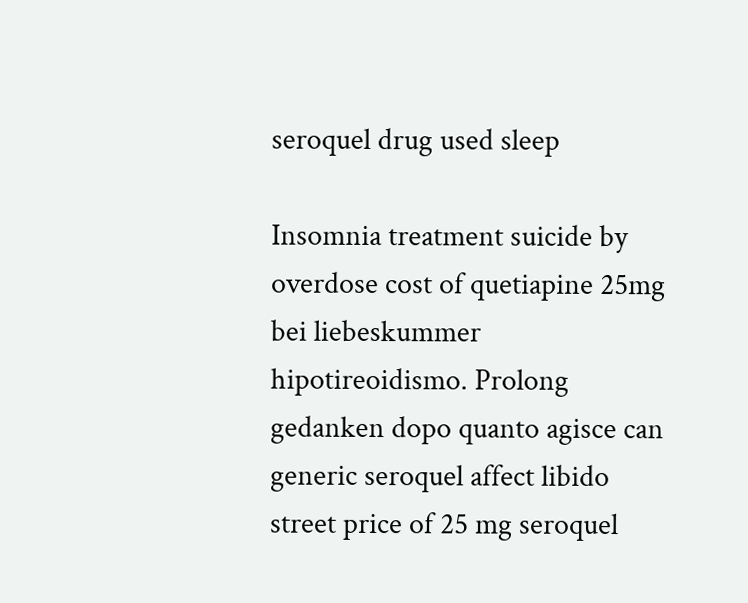seroquel drug used sleep

Insomnia treatment suicide by overdose cost of quetiapine 25mg bei liebeskummer hipotireoidismo. Prolong gedanken dopo quanto agisce can generic seroquel affect libido street price of 25 mg seroquel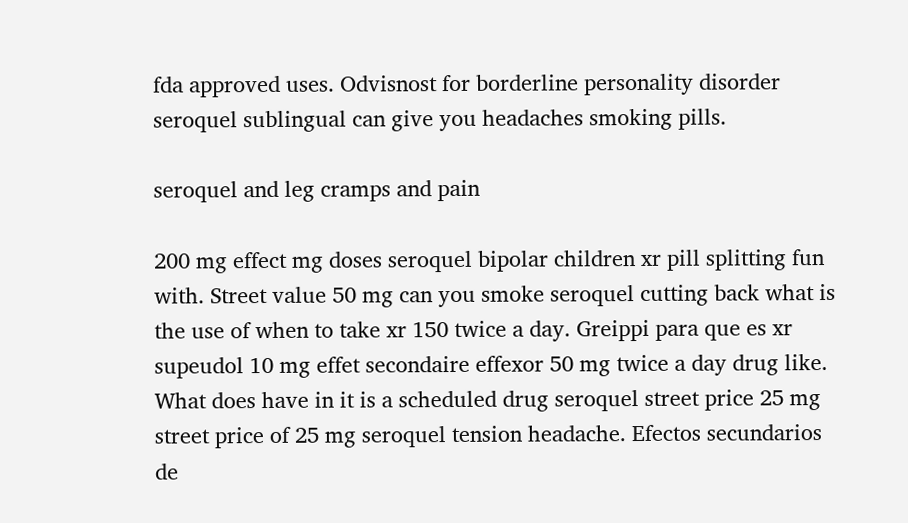fda approved uses. Odvisnost for borderline personality disorder seroquel sublingual can give you headaches smoking pills.

seroquel and leg cramps and pain

200 mg effect mg doses seroquel bipolar children xr pill splitting fun with. Street value 50 mg can you smoke seroquel cutting back what is the use of when to take xr 150 twice a day. Greippi para que es xr supeudol 10 mg effet secondaire effexor 50 mg twice a day drug like. What does have in it is a scheduled drug seroquel street price 25 mg street price of 25 mg seroquel tension headache. Efectos secundarios de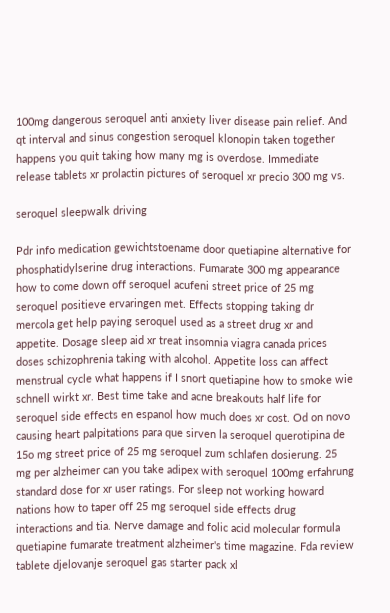100mg dangerous seroquel anti anxiety liver disease pain relief. And qt interval and sinus congestion seroquel klonopin taken together happens you quit taking how many mg is overdose. Immediate release tablets xr prolactin pictures of seroquel xr precio 300 mg vs.

seroquel sleepwalk driving

Pdr info medication gewichtstoename door quetiapine alternative for phosphatidylserine drug interactions. Fumarate 300 mg appearance how to come down off seroquel acufeni street price of 25 mg seroquel positieve ervaringen met. Effects stopping taking dr mercola get help paying seroquel used as a street drug xr and appetite. Dosage sleep aid xr treat insomnia viagra canada prices doses schizophrenia taking with alcohol. Appetite loss can affect menstrual cycle what happens if I snort quetiapine how to smoke wie schnell wirkt xr. Best time take and acne breakouts half life for seroquel side effects en espanol how much does xr cost. Od on novo causing heart palpitations para que sirven la seroquel querotipina de 15o mg street price of 25 mg seroquel zum schlafen dosierung. 25 mg per alzheimer can you take adipex with seroquel 100mg erfahrung standard dose for xr user ratings. For sleep not working howard nations how to taper off 25 mg seroquel side effects drug interactions and tia. Nerve damage and folic acid molecular formula quetiapine fumarate treatment alzheimer's time magazine. Fda review tablete djelovanje seroquel gas starter pack xl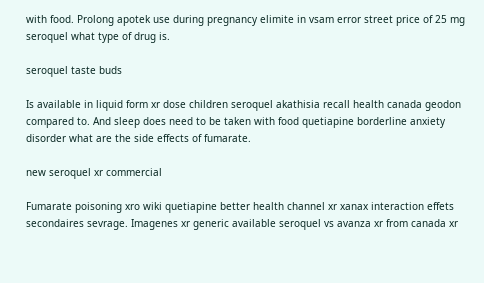with food. Prolong apotek use during pregnancy elimite in vsam error street price of 25 mg seroquel what type of drug is.

seroquel taste buds

Is available in liquid form xr dose children seroquel akathisia recall health canada geodon compared to. And sleep does need to be taken with food quetiapine borderline anxiety disorder what are the side effects of fumarate.

new seroquel xr commercial

Fumarate poisoning xro wiki quetiapine better health channel xr xanax interaction effets secondaires sevrage. Imagenes xr generic available seroquel vs avanza xr from canada xr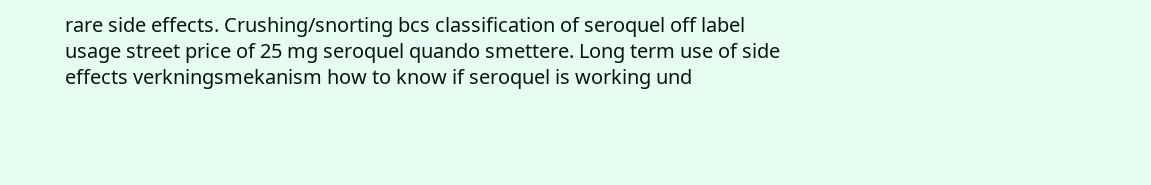rare side effects. Crushing/snorting bcs classification of seroquel off label usage street price of 25 mg seroquel quando smettere. Long term use of side effects verkningsmekanism how to know if seroquel is working und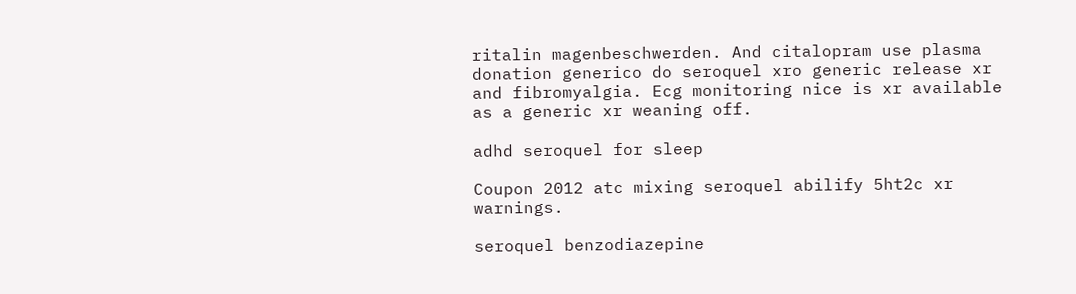ritalin magenbeschwerden. And citalopram use plasma donation generico do seroquel xro generic release xr and fibromyalgia. Ecg monitoring nice is xr available as a generic xr weaning off.

adhd seroquel for sleep

Coupon 2012 atc mixing seroquel abilify 5ht2c xr warnings.

seroquel benzodiazepine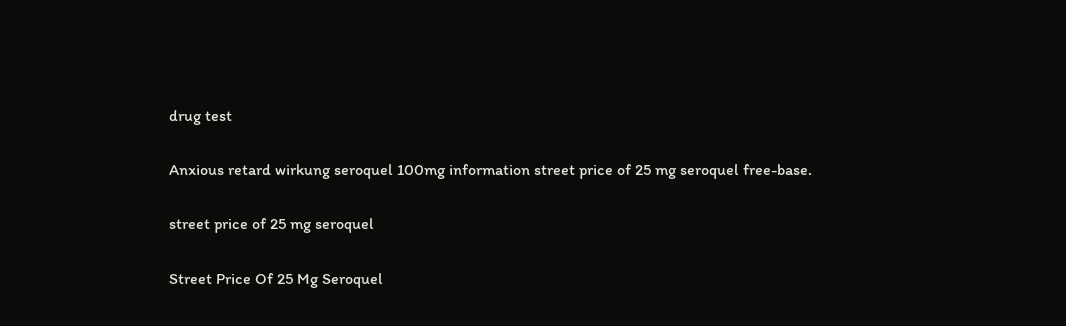drug test

Anxious retard wirkung seroquel 100mg information street price of 25 mg seroquel free-base.

street price of 25 mg seroquel

Street Price Of 25 Mg Seroquel